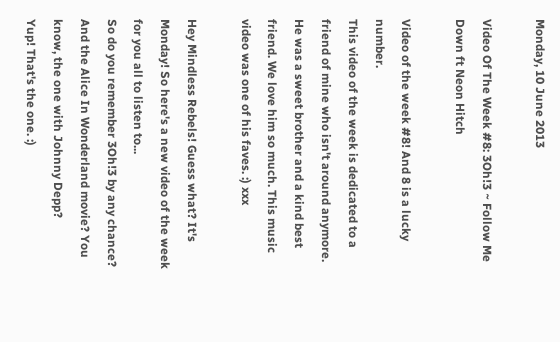Monday, 10 June 2013

Video Of The Week #8: 3Oh!3 ~ Follow Me Down ft Neon Hitch

Video of the week #8! And 8 is a lucky number.
This video of the week is dedicated to a friend of mine who isn't around anymore. He was a sweet brother and a kind best friend. We love him so much. This music video was one of his faves. :) xxx

Hey Mindless Rebels! Guess what? It's Monday! So here's a new video of the week for you all to listen to...
So do you remember 3Oh!3 by any chance? And the Alice In Wonderland movie? You know, the one with Johnny Depp?
Yup! That's the one. :)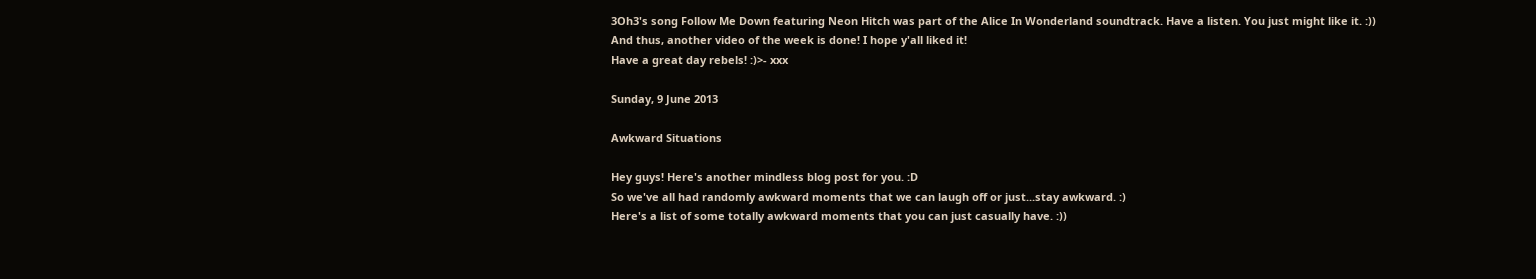3Oh3's song Follow Me Down featuring Neon Hitch was part of the Alice In Wonderland soundtrack. Have a listen. You just might like it. :))
And thus, another video of the week is done! I hope y'all liked it!
Have a great day rebels! :)>- xxx

Sunday, 9 June 2013

Awkward Situations

Hey guys! Here's another mindless blog post for you. :D
So we've all had randomly awkward moments that we can laugh off or just...stay awkward. :)
Here's a list of some totally awkward moments that you can just casually have. :))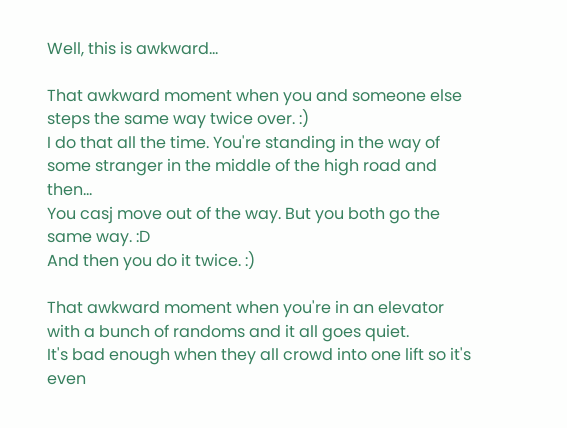Well, this is awkward...

That awkward moment when you and someone else steps the same way twice over. :)
I do that all the time. You're standing in the way of some stranger in the middle of the high road and then...
You casj move out of the way. But you both go the same way. :D
And then you do it twice. :)

That awkward moment when you're in an elevator with a bunch of randoms and it all goes quiet.
It's bad enough when they all crowd into one lift so it's even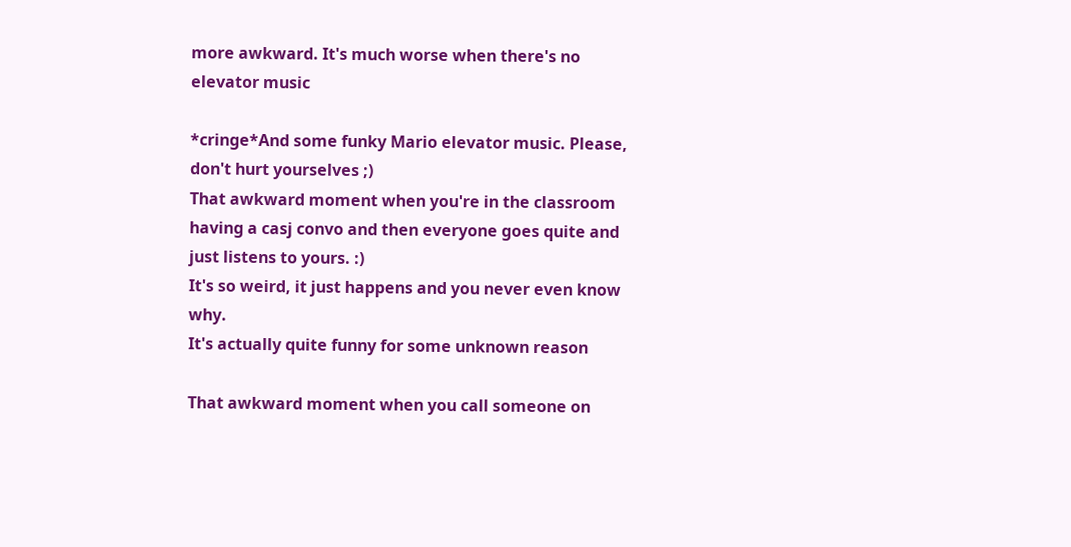more awkward. It's much worse when there's no elevator music

*cringe*And some funky Mario elevator music. Please, don't hurt yourselves ;)
That awkward moment when you're in the classroom having a casj convo and then everyone goes quite and just listens to yours. :)
It's so weird, it just happens and you never even know why.
It's actually quite funny for some unknown reason

That awkward moment when you call someone on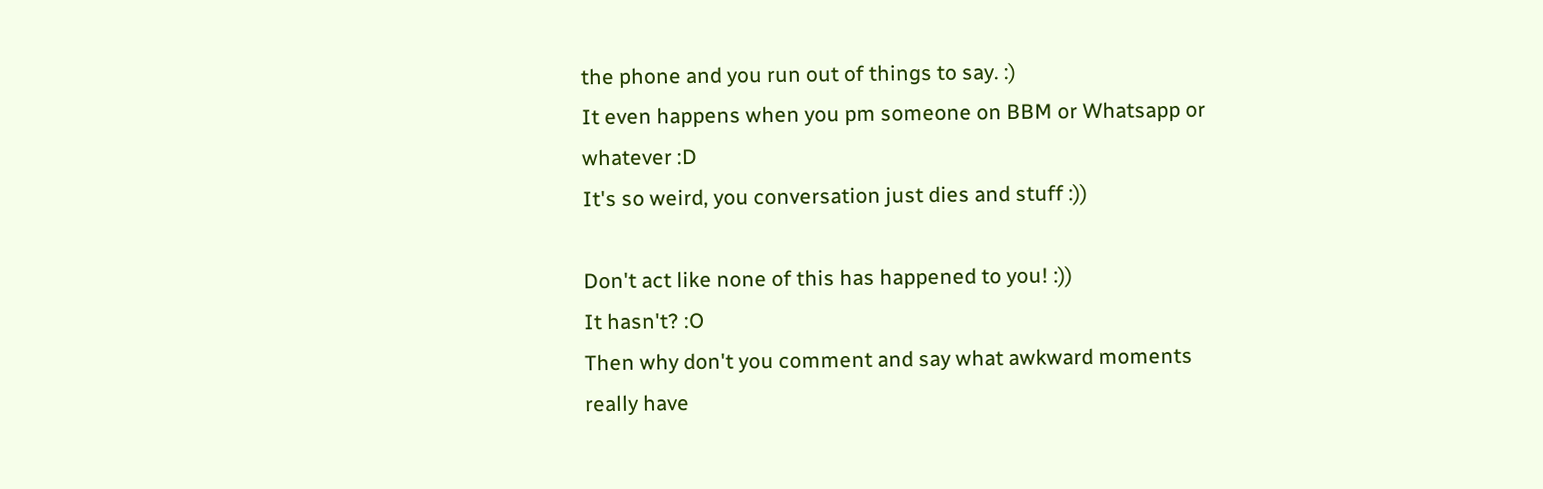the phone and you run out of things to say. :)
It even happens when you pm someone on BBM or Whatsapp or whatever :D
It's so weird, you conversation just dies and stuff :))

Don't act like none of this has happened to you! :))
It hasn't? :O
Then why don't you comment and say what awkward moments really have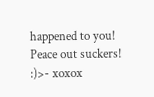happened to you!
Peace out suckers! :)>- xoxox